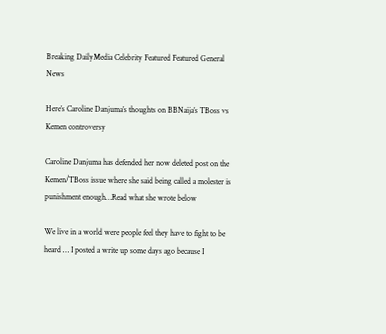Breaking DailyMedia Celebrity Featured Featured General News

Here’s Caroline Danjuma’s thoughts on BBNaija’s TBoss vs Kemen controversy

Caroline Danjuma has defended her now deleted post on the Kemen/TBoss issue where she said being called a molester is punishment enough…Read what she wrote below

We live in a world were people feel they have to fight to be heard … I posted a write up some days ago because I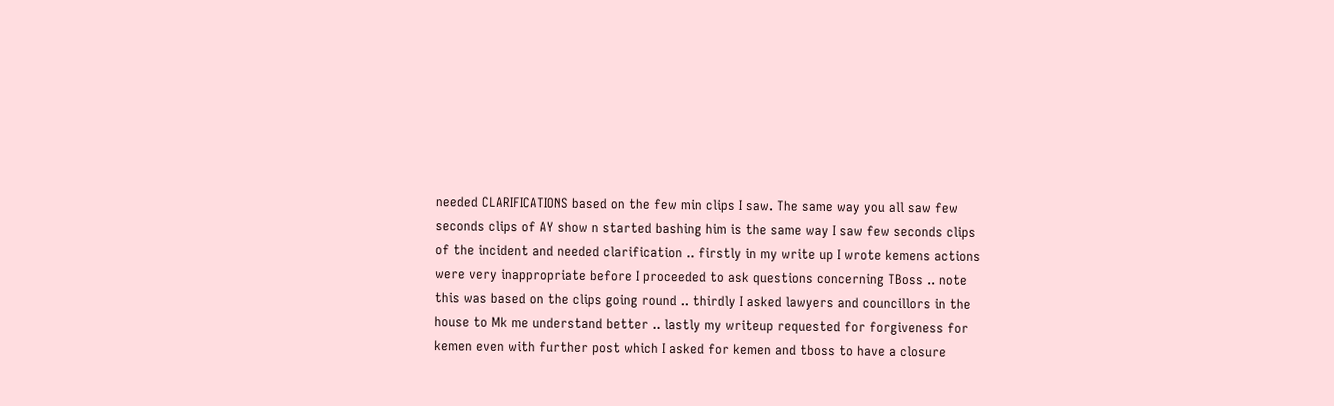needed CLARIFICATIONS based on the few min clips I saw. The same way you all saw few seconds clips of AY show n started bashing him is the same way I saw few seconds clips of the incident and needed clarification .. firstly in my write up I wrote kemens actions were very inappropriate before I proceeded to ask questions concerning TBoss .. note this was based on the clips going round .. thirdly I asked lawyers and councillors in the house to Mk me understand better .. lastly my writeup requested for forgiveness for kemen even with further post which I asked for kemen and tboss to have a closure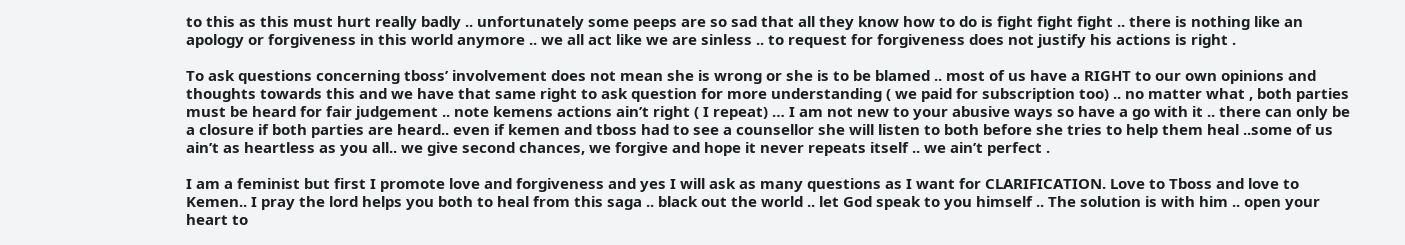to this as this must hurt really badly .. unfortunately some peeps are so sad that all they know how to do is fight fight fight .. there is nothing like an apology or forgiveness in this world anymore .. we all act like we are sinless .. to request for forgiveness does not justify his actions is right .

To ask questions concerning tboss’ involvement does not mean she is wrong or she is to be blamed .. most of us have a RIGHT to our own opinions and thoughts towards this and we have that same right to ask question for more understanding ( we paid for subscription too) .. no matter what , both parties must be heard for fair judgement .. note kemens actions ain’t right ( I repeat) … I am not new to your abusive ways so have a go with it .. there can only be a closure if both parties are heard.. even if kemen and tboss had to see a counsellor she will listen to both before she tries to help them heal ..some of us ain’t as heartless as you all.. we give second chances, we forgive and hope it never repeats itself .. we ain’t perfect .

I am a feminist but first I promote love and forgiveness and yes I will ask as many questions as I want for CLARIFICATION. Love to Tboss and love to Kemen.. I pray the lord helps you both to heal from this saga .. black out the world .. let God speak to you himself .. The solution is with him .. open your heart to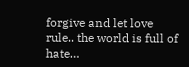forgive and let love rule.. the world is full of hate…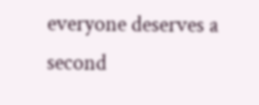everyone deserves a second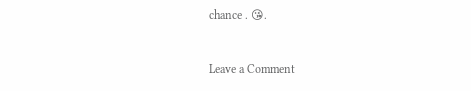chance . 😘.


Leave a Comment